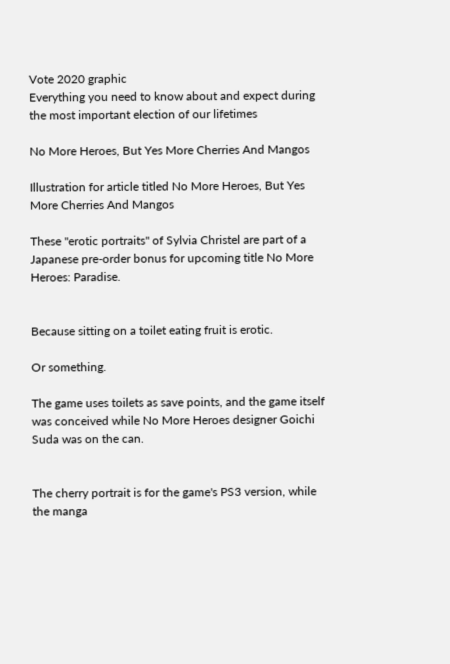Vote 2020 graphic
Everything you need to know about and expect during
the most important election of our lifetimes

No More Heroes, But Yes More Cherries And Mangos

Illustration for article titled No More Heroes, But Yes More Cherries And Mangos

These "erotic portraits" of Sylvia Christel are part of a Japanese pre-order bonus for upcoming title No More Heroes: Paradise.


Because sitting on a toilet eating fruit is erotic.

Or something.

The game uses toilets as save points, and the game itself was conceived while No More Heroes designer Goichi Suda was on the can.


The cherry portrait is for the game's PS3 version, while the manga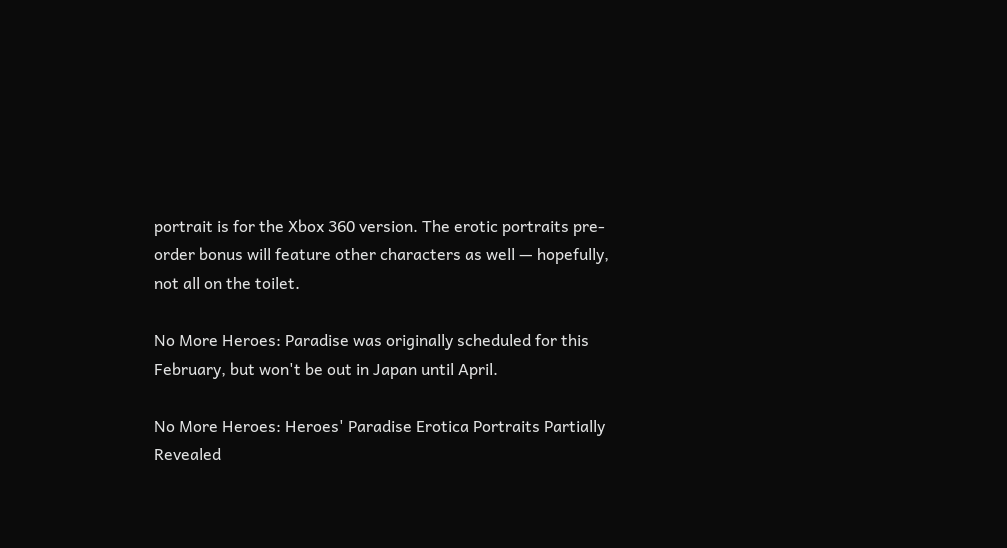portrait is for the Xbox 360 version. The erotic portraits pre-order bonus will feature other characters as well — hopefully, not all on the toilet.

No More Heroes: Paradise was originally scheduled for this February, but won't be out in Japan until April.

No More Heroes: Heroes' Paradise Erotica Portraits Partially Revealed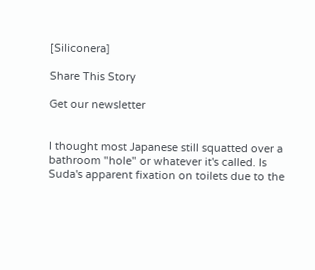[Siliconera]

Share This Story

Get our newsletter


I thought most Japanese still squatted over a bathroom "hole" or whatever it's called. Is Suda's apparent fixation on toilets due to the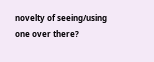novelty of seeing/using one over there?